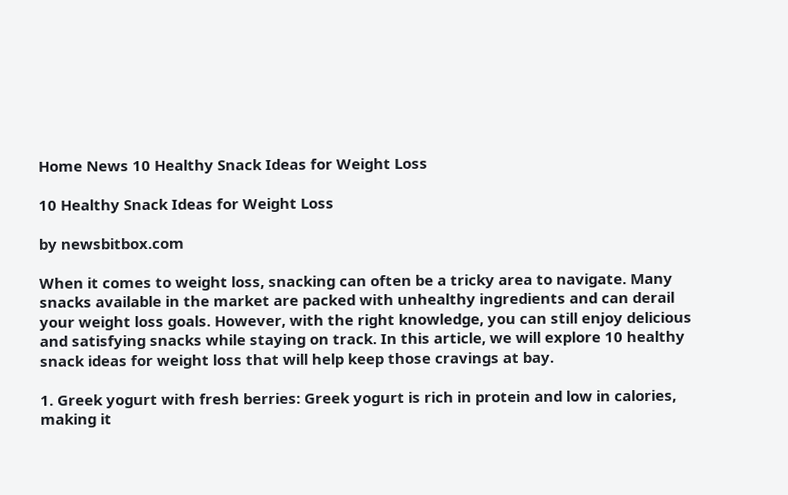Home News 10 Healthy Snack Ideas for Weight Loss

10 Healthy Snack Ideas for Weight Loss

by newsbitbox.com

When it comes to weight loss, snacking can often be a tricky area to navigate. Many snacks available in the market are packed with unhealthy ingredients and can derail your weight loss goals. However, with the right knowledge, you can still enjoy delicious and satisfying snacks while staying on track. In this article, we will explore 10 healthy snack ideas for weight loss that will help keep those cravings at bay.

1. Greek yogurt with fresh berries: Greek yogurt is rich in protein and low in calories, making it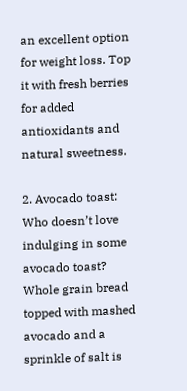an excellent option for weight loss. Top it with fresh berries for added antioxidants and natural sweetness.

2. Avocado toast: Who doesn’t love indulging in some avocado toast? Whole grain bread topped with mashed avocado and a sprinkle of salt is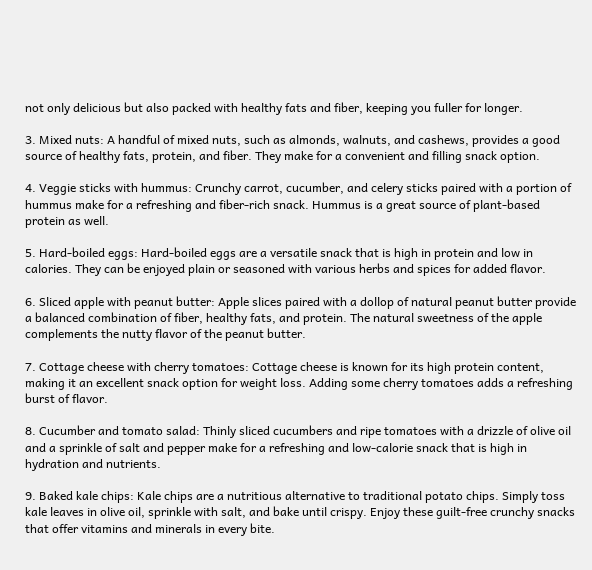not only delicious but also packed with healthy fats and fiber, keeping you fuller for longer.

3. Mixed nuts: A handful of mixed nuts, such as almonds, walnuts, and cashews, provides a good source of healthy fats, protein, and fiber. They make for a convenient and filling snack option.

4. Veggie sticks with hummus: Crunchy carrot, cucumber, and celery sticks paired with a portion of hummus make for a refreshing and fiber-rich snack. Hummus is a great source of plant-based protein as well.

5. Hard-boiled eggs: Hard-boiled eggs are a versatile snack that is high in protein and low in calories. They can be enjoyed plain or seasoned with various herbs and spices for added flavor.

6. Sliced apple with peanut butter: Apple slices paired with a dollop of natural peanut butter provide a balanced combination of fiber, healthy fats, and protein. The natural sweetness of the apple complements the nutty flavor of the peanut butter.

7. Cottage cheese with cherry tomatoes: Cottage cheese is known for its high protein content, making it an excellent snack option for weight loss. Adding some cherry tomatoes adds a refreshing burst of flavor.

8. Cucumber and tomato salad: Thinly sliced cucumbers and ripe tomatoes with a drizzle of olive oil and a sprinkle of salt and pepper make for a refreshing and low-calorie snack that is high in hydration and nutrients.

9. Baked kale chips: Kale chips are a nutritious alternative to traditional potato chips. Simply toss kale leaves in olive oil, sprinkle with salt, and bake until crispy. Enjoy these guilt-free crunchy snacks that offer vitamins and minerals in every bite.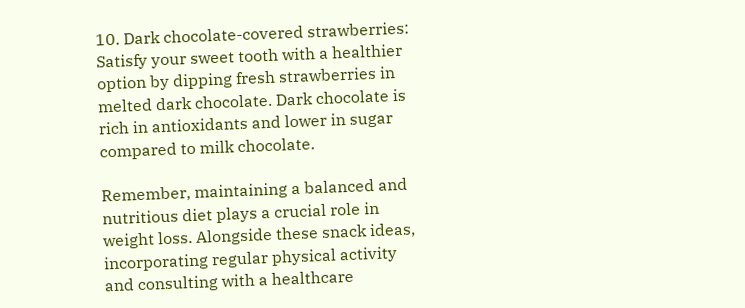10. Dark chocolate-covered strawberries: Satisfy your sweet tooth with a healthier option by dipping fresh strawberries in melted dark chocolate. Dark chocolate is rich in antioxidants and lower in sugar compared to milk chocolate.

Remember, maintaining a balanced and nutritious diet plays a crucial role in weight loss. Alongside these snack ideas, incorporating regular physical activity and consulting with a healthcare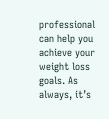professional can help you achieve your weight loss goals. As always, it’s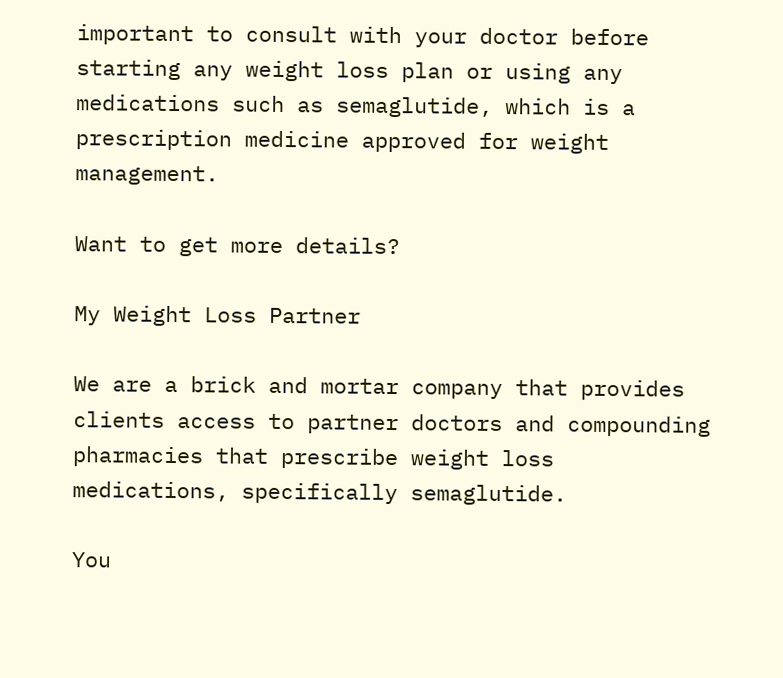important to consult with your doctor before starting any weight loss plan or using any medications such as semaglutide, which is a prescription medicine approved for weight management.

Want to get more details?

My Weight Loss Partner

We are a brick and mortar company that provides clients access to partner doctors and compounding pharmacies that prescribe weight loss medications, specifically semaglutide.

You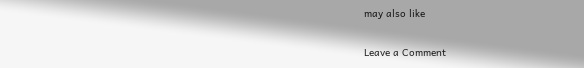may also like

Leave a Comment